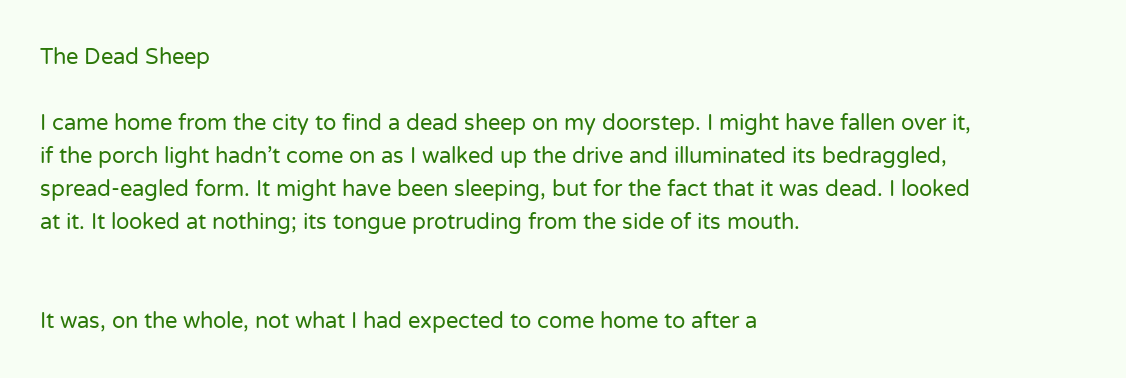The Dead Sheep

I came home from the city to find a dead sheep on my doorstep. I might have fallen over it, if the porch light hadn’t come on as I walked up the drive and illuminated its bedraggled, spread-eagled form. It might have been sleeping, but for the fact that it was dead. I looked at it. It looked at nothing; its tongue protruding from the side of its mouth.


It was, on the whole, not what I had expected to come home to after a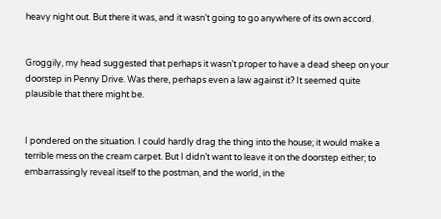heavy night out. But there it was, and it wasn’t going to go anywhere of its own accord.


Groggily, my head suggested that perhaps it wasn’t proper to have a dead sheep on your doorstep in Penny Drive. Was there, perhaps even a law against it? It seemed quite plausible that there might be.


I pondered on the situation. I could hardly drag the thing into the house; it would make a terrible mess on the cream carpet. But I didn’t want to leave it on the doorstep either; to embarrassingly reveal itself to the postman, and the world, in the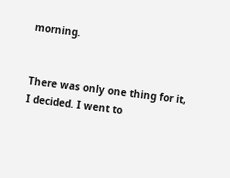morning.


There was only one thing for it, I decided. I went to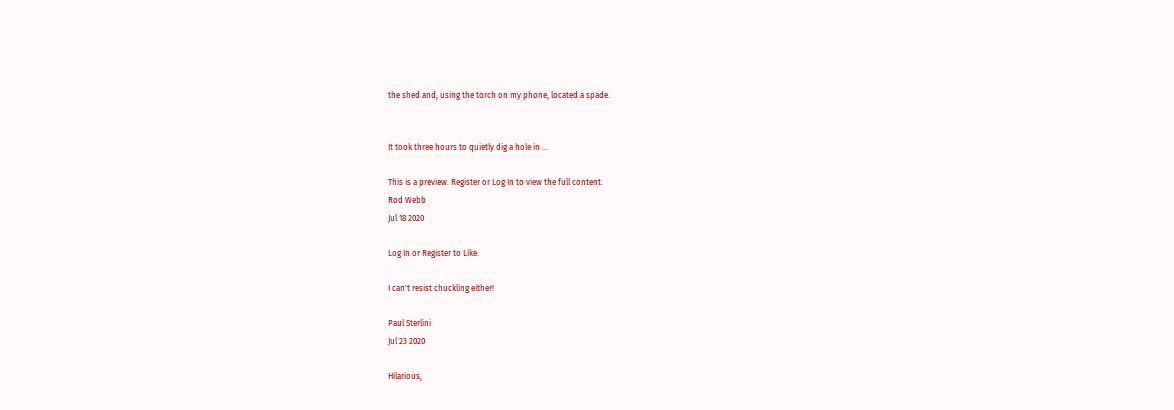the shed and, using the torch on my phone, located a spade.


It took three hours to quietly dig a hole in ...

This is a preview. Register or Log In to view the full content.
Rod Webb
Jul 18 2020

Log In or Register to Like.

I can't resist chuckling either!

Paul Sterlini
Jul 23 2020

Hilarious,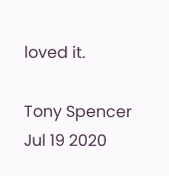loved it.

Tony Spencer
Jul 19 2020